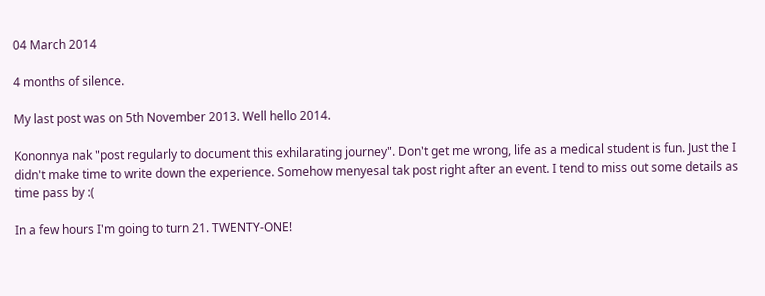04 March 2014

4 months of silence.

My last post was on 5th November 2013. Well hello 2014.

Kononnya nak "post regularly to document this exhilarating journey". Don't get me wrong, life as a medical student is fun. Just the I didn't make time to write down the experience. Somehow menyesal tak post right after an event. I tend to miss out some details as time pass by :(

In a few hours I'm going to turn 21. TWENTY-ONE!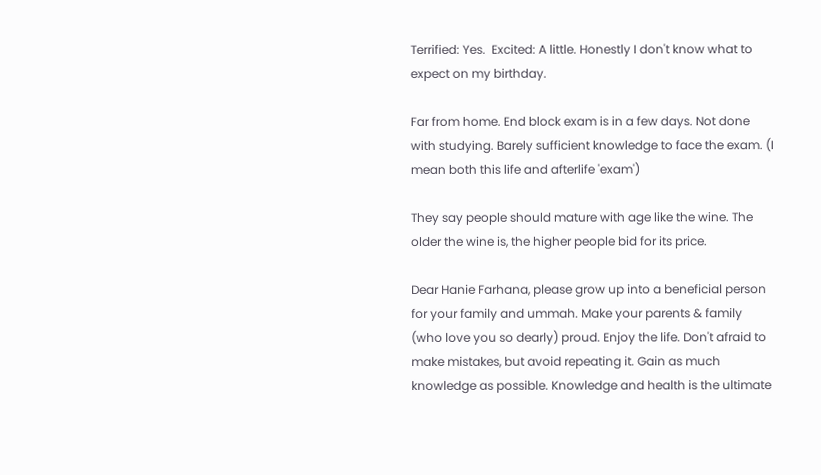Terrified: Yes.  Excited: A little. Honestly I don't know what to expect on my birthday.

Far from home. End block exam is in a few days. Not done with studying. Barely sufficient knowledge to face the exam. (I mean both this life and afterlife 'exam')

They say people should mature with age like the wine. The older the wine is, the higher people bid for its price.

Dear Hanie Farhana, please grow up into a beneficial person for your family and ummah. Make your parents & family (who love you so dearly) proud. Enjoy the life. Don't afraid to make mistakes, but avoid repeating it. Gain as much knowledge as possible. Knowledge and health is the ultimate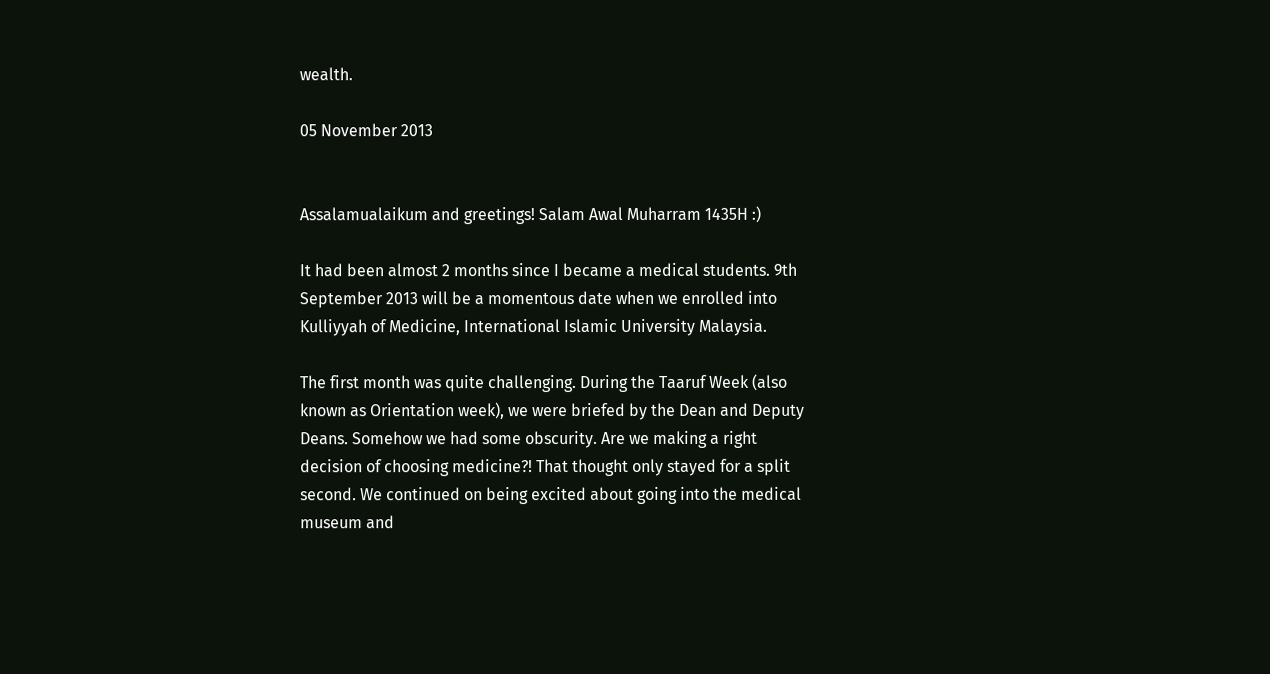wealth.

05 November 2013


Assalamualaikum and greetings! Salam Awal Muharram 1435H :)

It had been almost 2 months since I became a medical students. 9th September 2013 will be a momentous date when we enrolled into Kulliyyah of Medicine, International Islamic University Malaysia.

The first month was quite challenging. During the Taaruf Week (also known as Orientation week), we were briefed by the Dean and Deputy Deans. Somehow we had some obscurity. Are we making a right decision of choosing medicine?! That thought only stayed for a split second. We continued on being excited about going into the medical museum and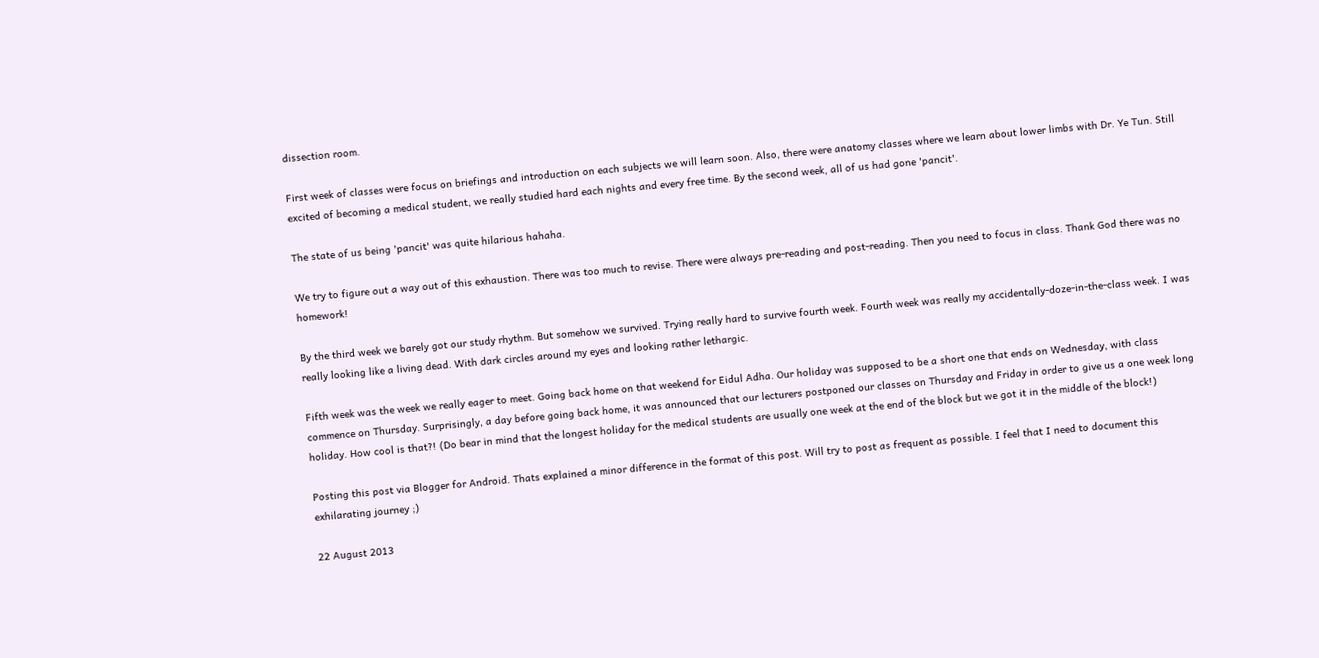dissection room.

First week of classes were focus on briefings and introduction on each subjects we will learn soon. Also, there were anatomy classes where we learn about lower limbs with Dr. Ye Tun. Still excited of becoming a medical student, we really studied hard each nights and every free time. By the second week, all of us had gone 'pancit'.

The state of us being 'pancit' was quite hilarious hahaha.

We try to figure out a way out of this exhaustion. There was too much to revise. There were always pre-reading and post-reading. Then you need to focus in class. Thank God there was no homework!

By the third week we barely got our study rhythm. But somehow we survived. Trying really hard to survive fourth week. Fourth week was really my accidentally-doze-in-the-class week. I was really looking like a living dead. With dark circles around my eyes and looking rather lethargic.

Fifth week was the week we really eager to meet. Going back home on that weekend for Eidul Adha. Our holiday was supposed to be a short one that ends on Wednesday, with class  commence on Thursday. Surprisingly, a day before going back home, it was announced that our lecturers postponed our classes on Thursday and Friday in order to give us a one week long holiday. How cool is that?! (Do bear in mind that the longest holiday for the medical students are usually one week at the end of the block but we got it in the middle of the block!)

Posting this post via Blogger for Android. Thats explained a minor difference in the format of this post. Will try to post as frequent as possible. I feel that I need to document this exhilarating journey ;)

22 August 2013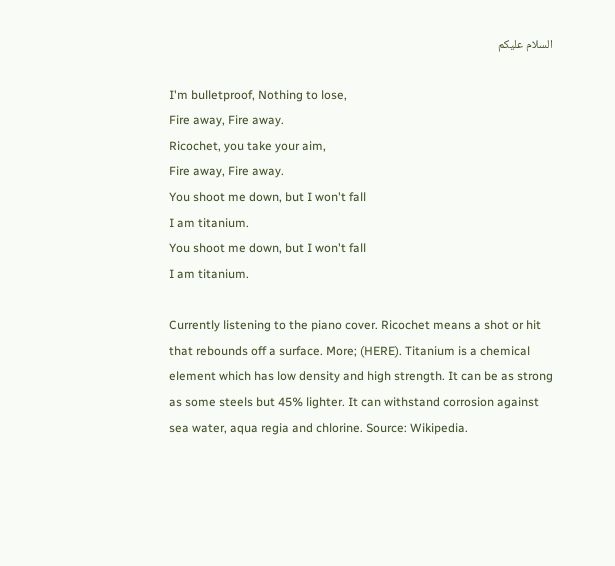السلام عليكم

I'm bulletproof, Nothing to lose,
Fire away, Fire away.
Ricochet, you take your aim,
Fire away, Fire away.
You shoot me down, but I won't fall
I am titanium.
You shoot me down, but I won't fall
I am titanium.

Currently listening to the piano cover. Ricochet means a shot or hit that rebounds off a surface. More; (HERE). Titanium is a chemical element which has low density and high strength. It can be as strong as some steels but 45% lighter. It can withstand corrosion against sea water, aqua regia and chlorine. Source: Wikipedia.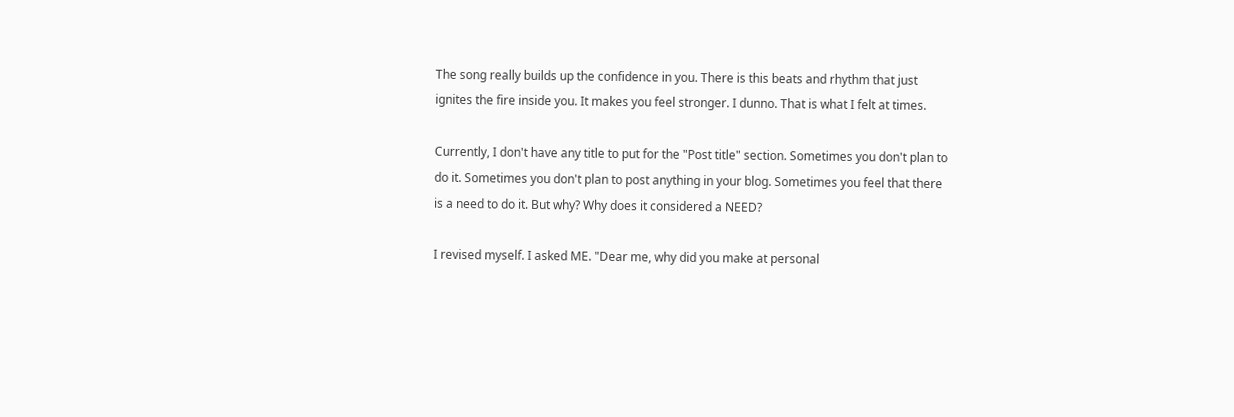The song really builds up the confidence in you. There is this beats and rhythm that just ignites the fire inside you. It makes you feel stronger. I dunno. That is what I felt at times.

Currently, I don't have any title to put for the "Post title" section. Sometimes you don't plan to do it. Sometimes you don't plan to post anything in your blog. Sometimes you feel that there is a need to do it. But why? Why does it considered a NEED?

I revised myself. I asked ME. "Dear me, why did you make at personal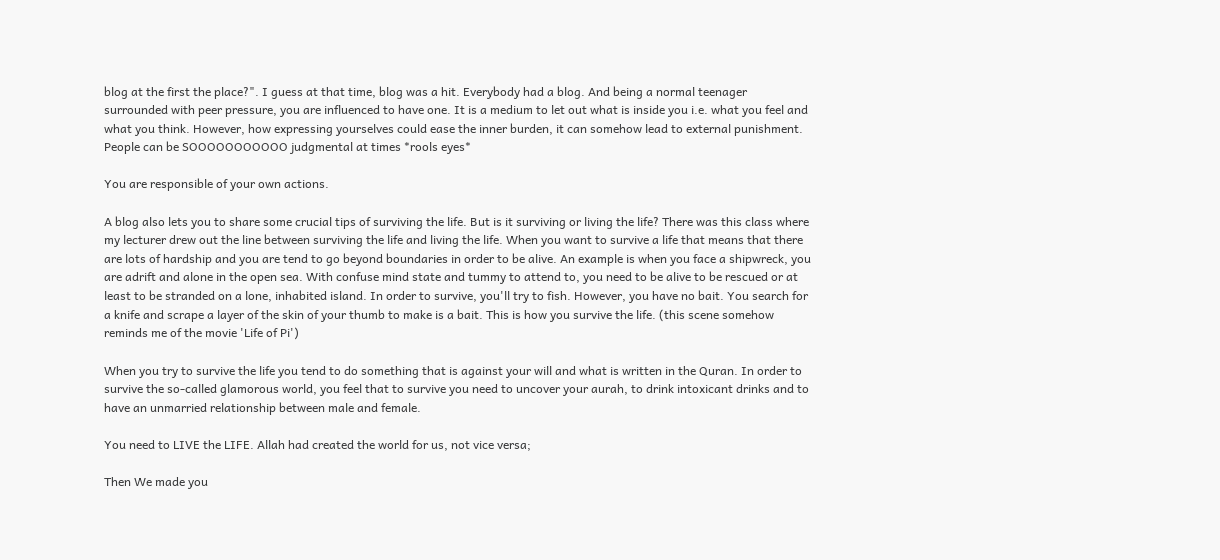blog at the first the place?". I guess at that time, blog was a hit. Everybody had a blog. And being a normal teenager surrounded with peer pressure, you are influenced to have one. It is a medium to let out what is inside you i.e. what you feel and what you think. However, how expressing yourselves could ease the inner burden, it can somehow lead to external punishment. People can be SOOOOOOOOOOO judgmental at times *rools eyes*

You are responsible of your own actions.

A blog also lets you to share some crucial tips of surviving the life. But is it surviving or living the life? There was this class where my lecturer drew out the line between surviving the life and living the life. When you want to survive a life that means that there are lots of hardship and you are tend to go beyond boundaries in order to be alive. An example is when you face a shipwreck, you are adrift and alone in the open sea. With confuse mind state and tummy to attend to, you need to be alive to be rescued or at least to be stranded on a lone, inhabited island. In order to survive, you'll try to fish. However, you have no bait. You search for a knife and scrape a layer of the skin of your thumb to make is a bait. This is how you survive the life. (this scene somehow reminds me of the movie 'Life of Pi')

When you try to survive the life you tend to do something that is against your will and what is written in the Quran. In order to survive the so-called glamorous world, you feel that to survive you need to uncover your aurah, to drink intoxicant drinks and to have an unmarried relationship between male and female.

You need to LIVE the LIFE. Allah had created the world for us, not vice versa;

Then We made you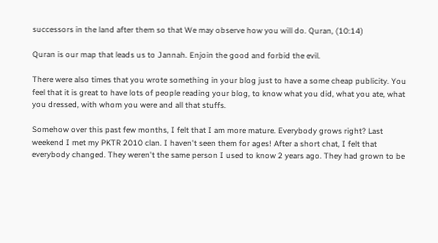successors in the land after them so that We may observe how you will do. Quran, (10:14)

Quran is our map that leads us to Jannah. Enjoin the good and forbid the evil.

There were also times that you wrote something in your blog just to have a some cheap publicity. You feel that it is great to have lots of people reading your blog, to know what you did, what you ate, what you dressed, with whom you were and all that stuffs.

Somehow over this past few months, I felt that I am more mature. Everybody grows right? Last weekend I met my PKTR 2010 clan. I haven't seen them for ages! After a short chat, I felt that everybody changed. They weren't the same person I used to know 2 years ago. They had grown to be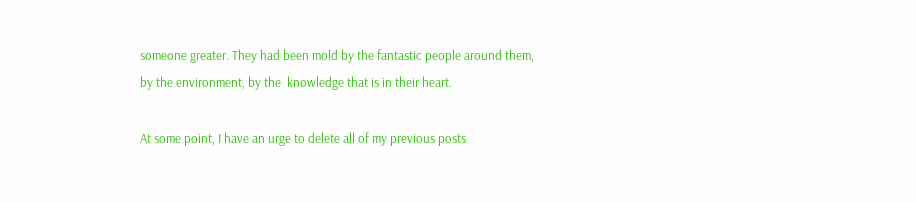someone greater. They had been mold by the fantastic people around them, by the environment, by the  knowledge that is in their heart.

At some point, I have an urge to delete all of my previous posts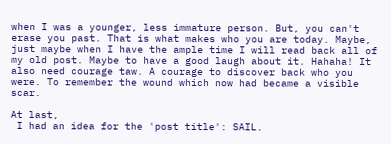when I was a younger, less immature person. But, you can't erase you past. That is what makes who you are today. Maybe, just maybe when I have the ample time I will read back all of my old post. Maybe to have a good laugh about it. Hahaha! It also need courage taw. A courage to discover back who you were. To remember the wound which now had became a visible scar.

At last,
 I had an idea for the 'post title': SAIL.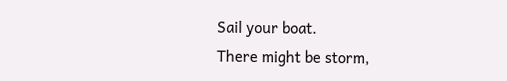Sail your boat.
There might be storm,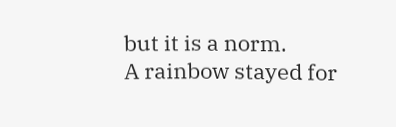but it is a norm.
A rainbow stayed for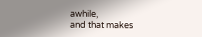awhile,
and that makes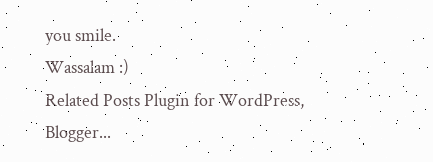you smile.
Wassalam :)
Related Posts Plugin for WordPress, Blogger...